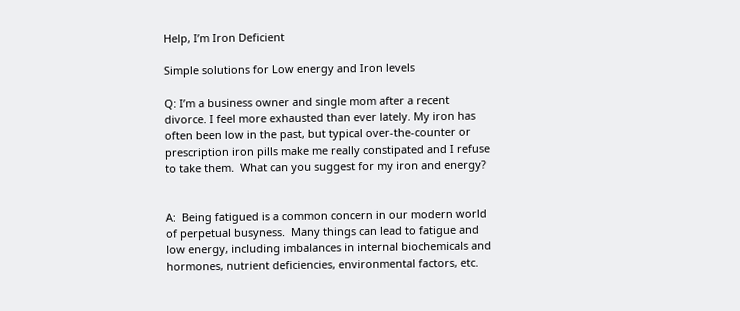Help, I’m Iron Deficient

Simple solutions for Low energy and Iron levels

Q: I’m a business owner and single mom after a recent divorce. I feel more exhausted than ever lately. My iron has often been low in the past, but typical over-the-counter or prescription iron pills make me really constipated and I refuse to take them.  What can you suggest for my iron and energy?


A:  Being fatigued is a common concern in our modern world of perpetual busyness.  Many things can lead to fatigue and low energy, including imbalances in internal biochemicals and hormones, nutrient deficiencies, environmental factors, etc.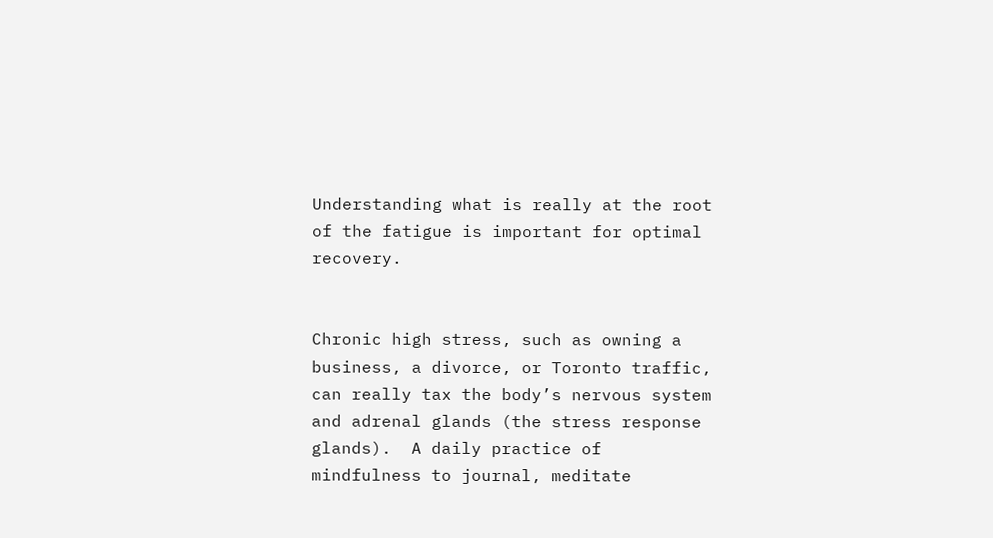Understanding what is really at the root of the fatigue is important for optimal recovery.


Chronic high stress, such as owning a business, a divorce, or Toronto traffic, can really tax the body’s nervous system and adrenal glands (the stress response glands).  A daily practice of mindfulness to journal, meditate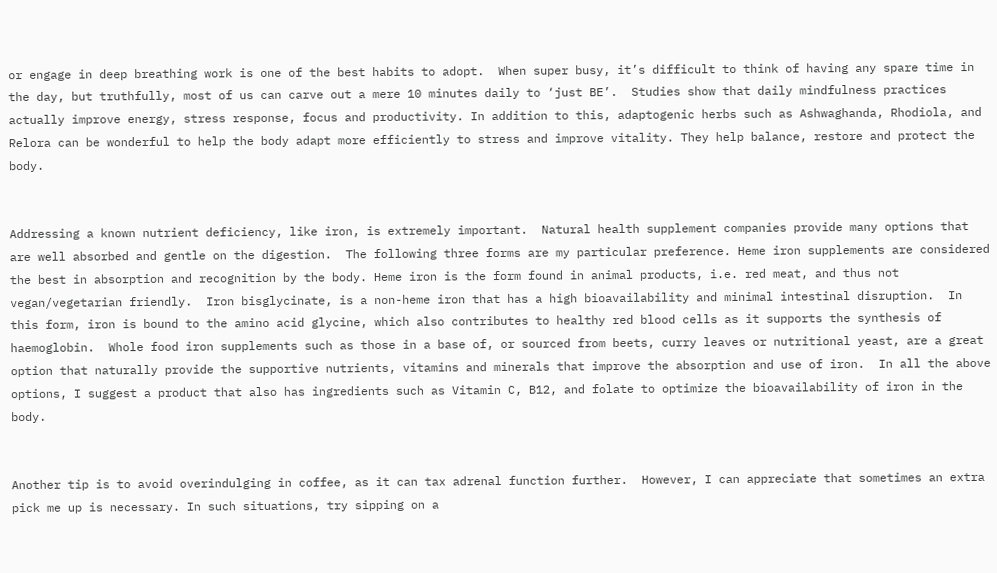or engage in deep breathing work is one of the best habits to adopt.  When super busy, it’s difficult to think of having any spare time in the day, but truthfully, most of us can carve out a mere 10 minutes daily to ‘just BE’.  Studies show that daily mindfulness practices actually improve energy, stress response, focus and productivity. In addition to this, adaptogenic herbs such as Ashwaghanda, Rhodiola, and Relora can be wonderful to help the body adapt more efficiently to stress and improve vitality. They help balance, restore and protect the body.


Addressing a known nutrient deficiency, like iron, is extremely important.  Natural health supplement companies provide many options that are well absorbed and gentle on the digestion.  The following three forms are my particular preference. Heme iron supplements are considered the best in absorption and recognition by the body. Heme iron is the form found in animal products, i.e. red meat, and thus not vegan/vegetarian friendly.  Iron bisglycinate, is a non-heme iron that has a high bioavailability and minimal intestinal disruption.  In this form, iron is bound to the amino acid glycine, which also contributes to healthy red blood cells as it supports the synthesis of haemoglobin.  Whole food iron supplements such as those in a base of, or sourced from beets, curry leaves or nutritional yeast, are a great option that naturally provide the supportive nutrients, vitamins and minerals that improve the absorption and use of iron.  In all the above options, I suggest a product that also has ingredients such as Vitamin C, B12, and folate to optimize the bioavailability of iron in the body.


Another tip is to avoid overindulging in coffee, as it can tax adrenal function further.  However, I can appreciate that sometimes an extra pick me up is necessary. In such situations, try sipping on a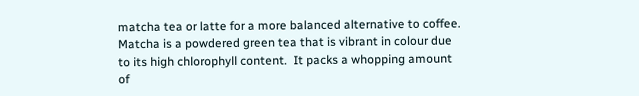matcha tea or latte for a more balanced alternative to coffee. Matcha is a powdered green tea that is vibrant in colour due to its high chlorophyll content.  It packs a whopping amount of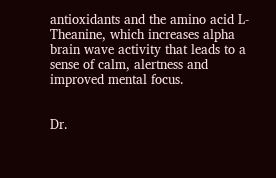antioxidants and the amino acid L-Theanine, which increases alpha brain wave activity that leads to a sense of calm, alertness and improved mental focus.


Dr.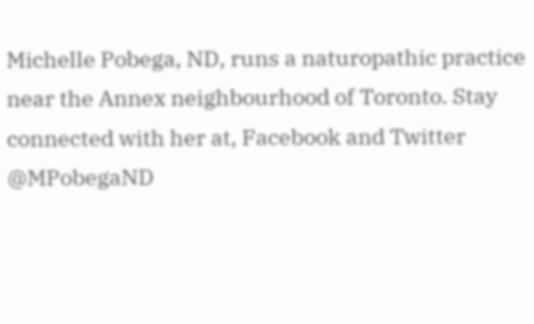Michelle Pobega, ND, runs a naturopathic practice near the Annex neighbourhood of Toronto. Stay connected with her at, Facebook and Twitter @MPobegaND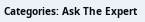Categories: Ask The Expert